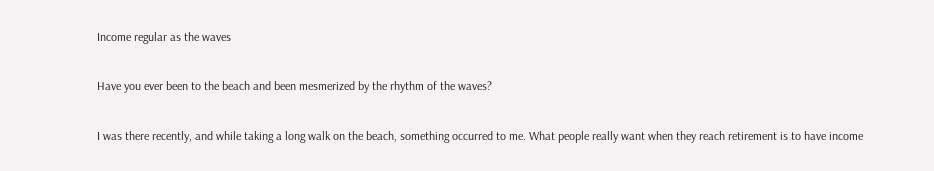Income regular as the waves

Have you ever been to the beach and been mesmerized by the rhythm of the waves?

I was there recently, and while taking a long walk on the beach, something occurred to me. What people really want when they reach retirement is to have income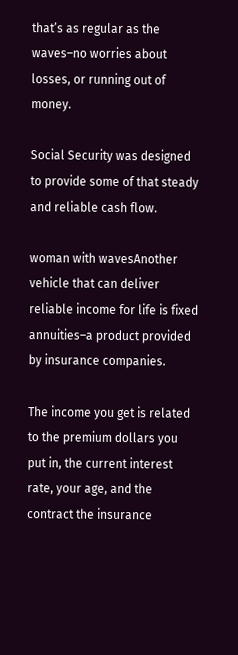that’s as regular as the waves–no worries about losses, or running out of money.

Social Security was designed to provide some of that steady and reliable cash flow.

woman with wavesAnother vehicle that can deliver reliable income for life is fixed annuities–a product provided by insurance companies.

The income you get is related to the premium dollars you put in, the current interest rate, your age, and the contract the insurance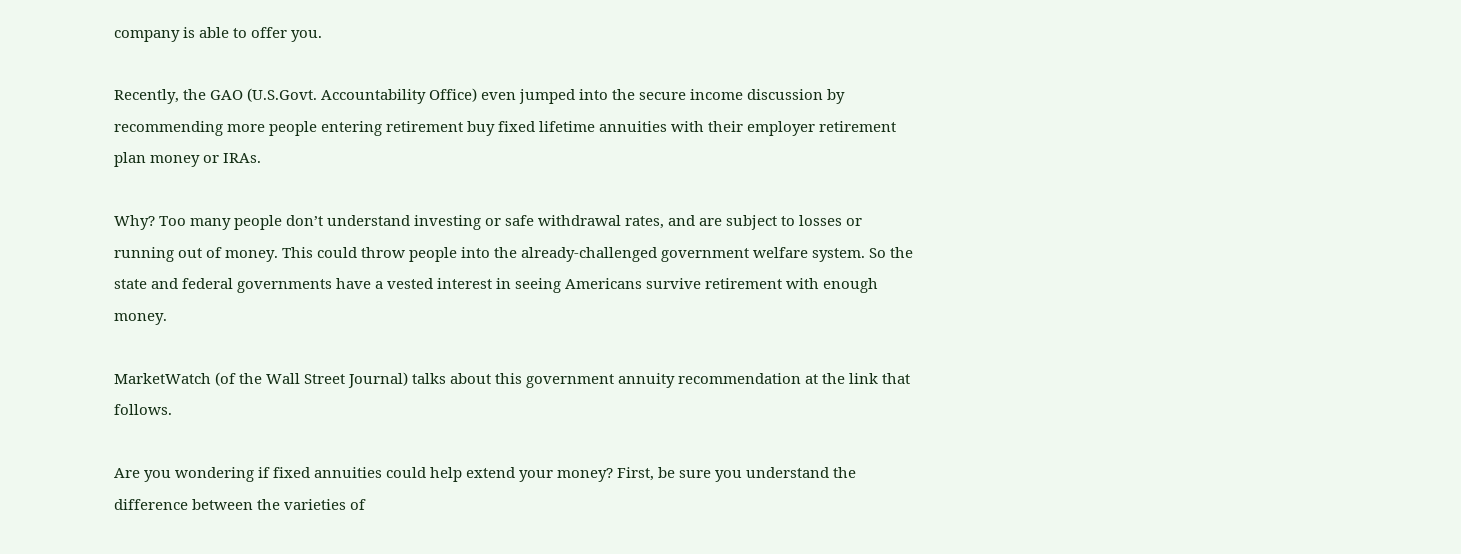company is able to offer you.

Recently, the GAO (U.S.Govt. Accountability Office) even jumped into the secure income discussion by recommending more people entering retirement buy fixed lifetime annuities with their employer retirement plan money or IRAs.

Why? Too many people don’t understand investing or safe withdrawal rates, and are subject to losses or running out of money. This could throw people into the already-challenged government welfare system. So the state and federal governments have a vested interest in seeing Americans survive retirement with enough money.

MarketWatch (of the Wall Street Journal) talks about this government annuity recommendation at the link that follows.

Are you wondering if fixed annuities could help extend your money? First, be sure you understand the difference between the varieties of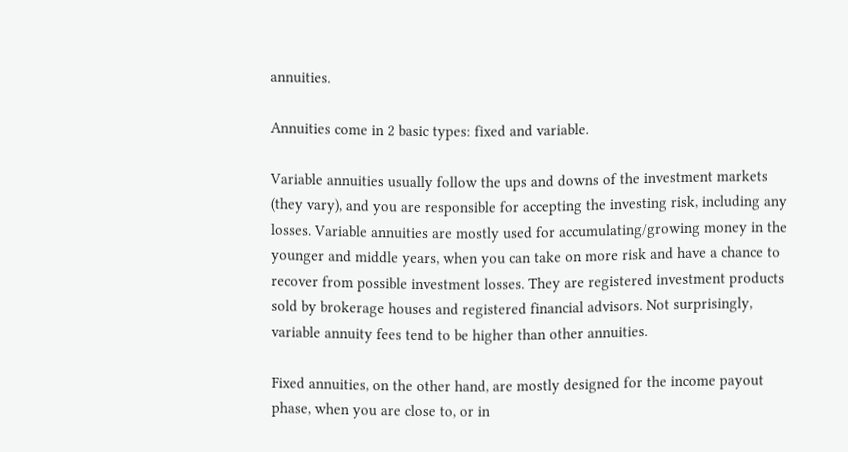annuities.

Annuities come in 2 basic types: fixed and variable.

Variable annuities usually follow the ups and downs of the investment markets (they vary), and you are responsible for accepting the investing risk, including any losses. Variable annuities are mostly used for accumulating/growing money in the younger and middle years, when you can take on more risk and have a chance to recover from possible investment losses. They are registered investment products sold by brokerage houses and registered financial advisors. Not surprisingly, variable annuity fees tend to be higher than other annuities.

Fixed annuities, on the other hand, are mostly designed for the income payout phase, when you are close to, or in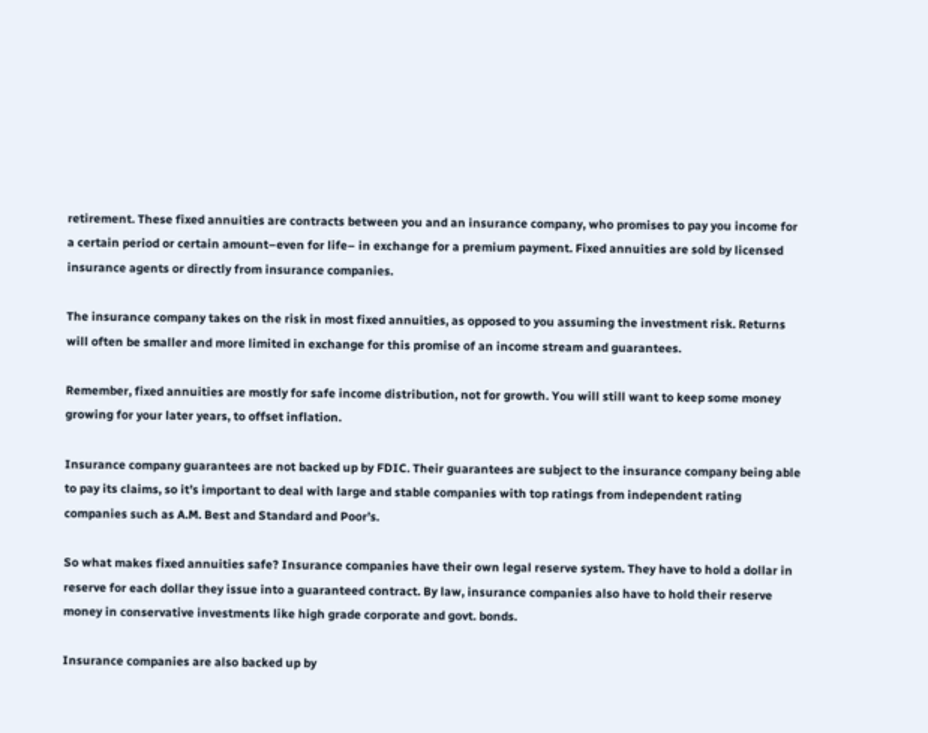retirement. These fixed annuities are contracts between you and an insurance company, who promises to pay you income for a certain period or certain amount–even for life– in exchange for a premium payment. Fixed annuities are sold by licensed insurance agents or directly from insurance companies.

The insurance company takes on the risk in most fixed annuities, as opposed to you assuming the investment risk. Returns will often be smaller and more limited in exchange for this promise of an income stream and guarantees.

Remember, fixed annuities are mostly for safe income distribution, not for growth. You will still want to keep some money growing for your later years, to offset inflation.

Insurance company guarantees are not backed up by FDIC. Their guarantees are subject to the insurance company being able to pay its claims, so it’s important to deal with large and stable companies with top ratings from independent rating companies such as A.M. Best and Standard and Poor’s.

So what makes fixed annuities safe? Insurance companies have their own legal reserve system. They have to hold a dollar in reserve for each dollar they issue into a guaranteed contract. By law, insurance companies also have to hold their reserve money in conservative investments like high grade corporate and govt. bonds.

Insurance companies are also backed up by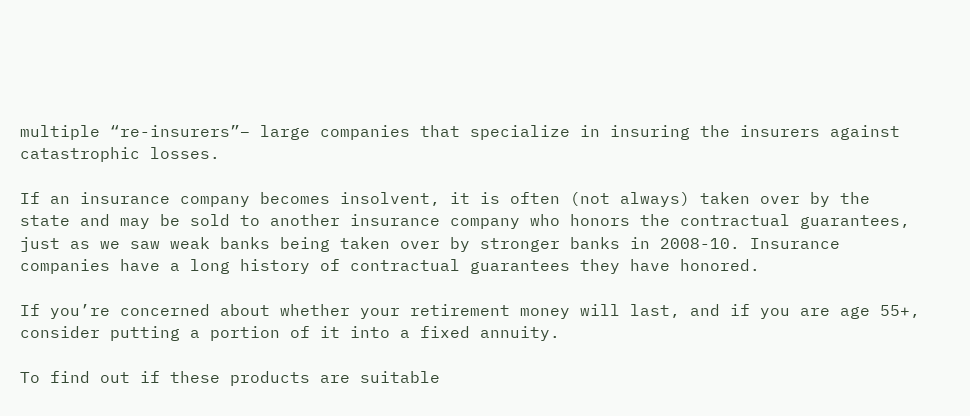multiple “re-insurers”– large companies that specialize in insuring the insurers against catastrophic losses.

If an insurance company becomes insolvent, it is often (not always) taken over by the state and may be sold to another insurance company who honors the contractual guarantees, just as we saw weak banks being taken over by stronger banks in 2008-10. Insurance companies have a long history of contractual guarantees they have honored.

If you’re concerned about whether your retirement money will last, and if you are age 55+, consider putting a portion of it into a fixed annuity.

To find out if these products are suitable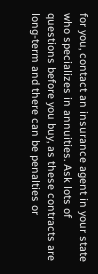for you, contact an insurance agent in your state who specializes in annuities. Ask lots of questions before you buy, as these contracts are long-term and there can be penalties or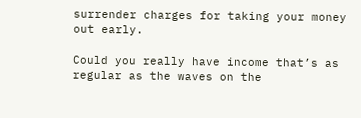surrender charges for taking your money out early.

Could you really have income that’s as regular as the waves on the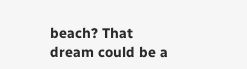beach? That dream could be a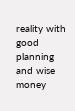reality with good planning and wise money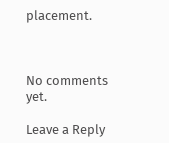placement.



No comments yet.

Leave a Reply